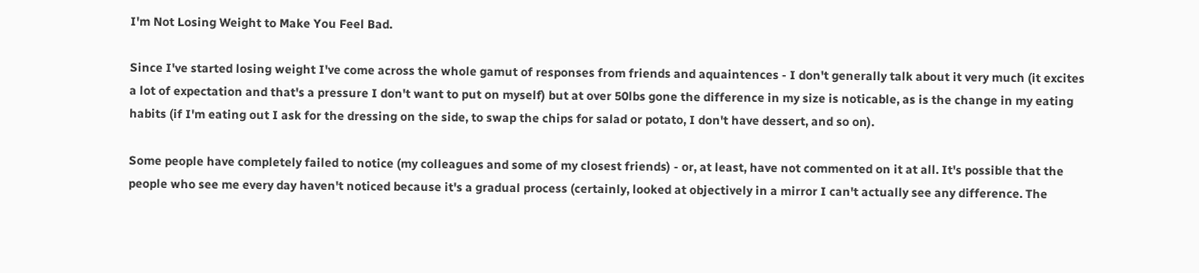I'm Not Losing Weight to Make You Feel Bad.

Since I've started losing weight I've come across the whole gamut of responses from friends and aquaintences - I don't generally talk about it very much (it excites a lot of expectation and that's a pressure I don't want to put on myself) but at over 50lbs gone the difference in my size is noticable, as is the change in my eating habits (if I'm eating out I ask for the dressing on the side, to swap the chips for salad or potato, I don't have dessert, and so on).

Some people have completely failed to notice (my colleagues and some of my closest friends) - or, at least, have not commented on it at all. It's possible that the people who see me every day haven't noticed because it's a gradual process (certainly, looked at objectively in a mirror I can't actually see any difference. The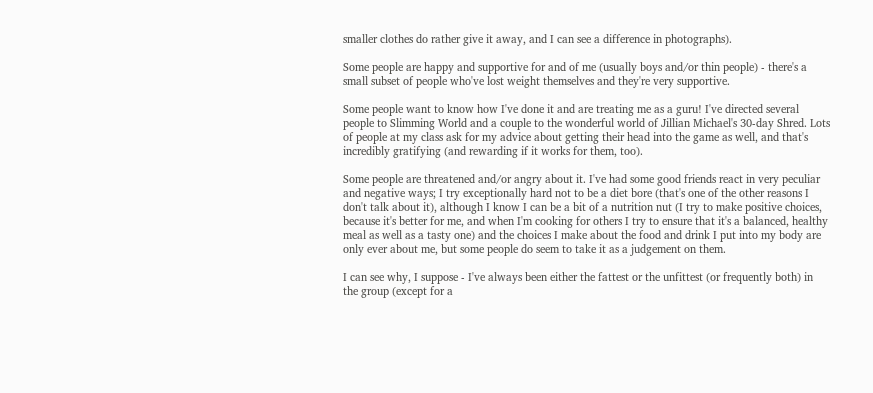smaller clothes do rather give it away, and I can see a difference in photographs).

Some people are happy and supportive for and of me (usually boys and/or thin people) - there's a small subset of people who've lost weight themselves and they're very supportive.

Some people want to know how I've done it and are treating me as a guru! I've directed several people to Slimming World and a couple to the wonderful world of Jillian Michael's 30-day Shred. Lots of people at my class ask for my advice about getting their head into the game as well, and that's incredibly gratifying (and rewarding if it works for them, too).

Some people are threatened and/or angry about it. I've had some good friends react in very peculiar and negative ways; I try exceptionally hard not to be a diet bore (that's one of the other reasons I don't talk about it), although I know I can be a bit of a nutrition nut (I try to make positive choices, because it's better for me, and when I'm cooking for others I try to ensure that it's a balanced, healthy meal as well as a tasty one) and the choices I make about the food and drink I put into my body are only ever about me, but some people do seem to take it as a judgement on them.

I can see why, I suppose - I've always been either the fattest or the unfittest (or frequently both) in the group (except for a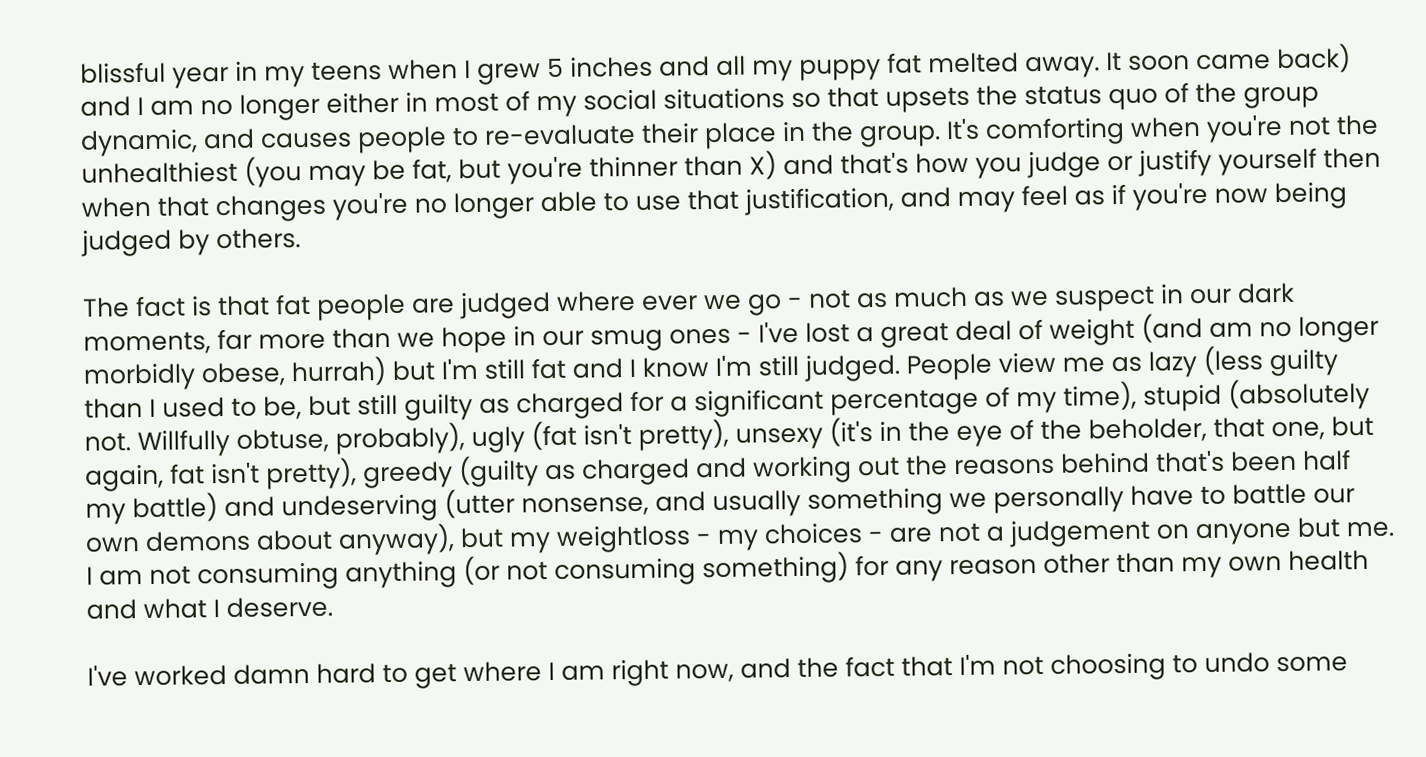blissful year in my teens when I grew 5 inches and all my puppy fat melted away. It soon came back) and I am no longer either in most of my social situations so that upsets the status quo of the group dynamic, and causes people to re-evaluate their place in the group. It's comforting when you're not the unhealthiest (you may be fat, but you're thinner than X) and that's how you judge or justify yourself then when that changes you're no longer able to use that justification, and may feel as if you're now being judged by others.

The fact is that fat people are judged where ever we go - not as much as we suspect in our dark moments, far more than we hope in our smug ones - I've lost a great deal of weight (and am no longer morbidly obese, hurrah) but I'm still fat and I know I'm still judged. People view me as lazy (less guilty than I used to be, but still guilty as charged for a significant percentage of my time), stupid (absolutely not. Willfully obtuse, probably), ugly (fat isn't pretty), unsexy (it's in the eye of the beholder, that one, but again, fat isn't pretty), greedy (guilty as charged and working out the reasons behind that's been half my battle) and undeserving (utter nonsense, and usually something we personally have to battle our own demons about anyway), but my weightloss - my choices - are not a judgement on anyone but me. I am not consuming anything (or not consuming something) for any reason other than my own health and what I deserve.

I've worked damn hard to get where I am right now, and the fact that I'm not choosing to undo some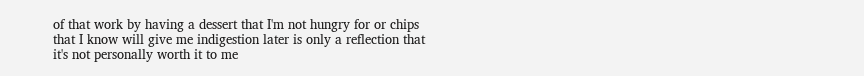of that work by having a dessert that I'm not hungry for or chips that I know will give me indigestion later is only a reflection that it's not personally worth it to me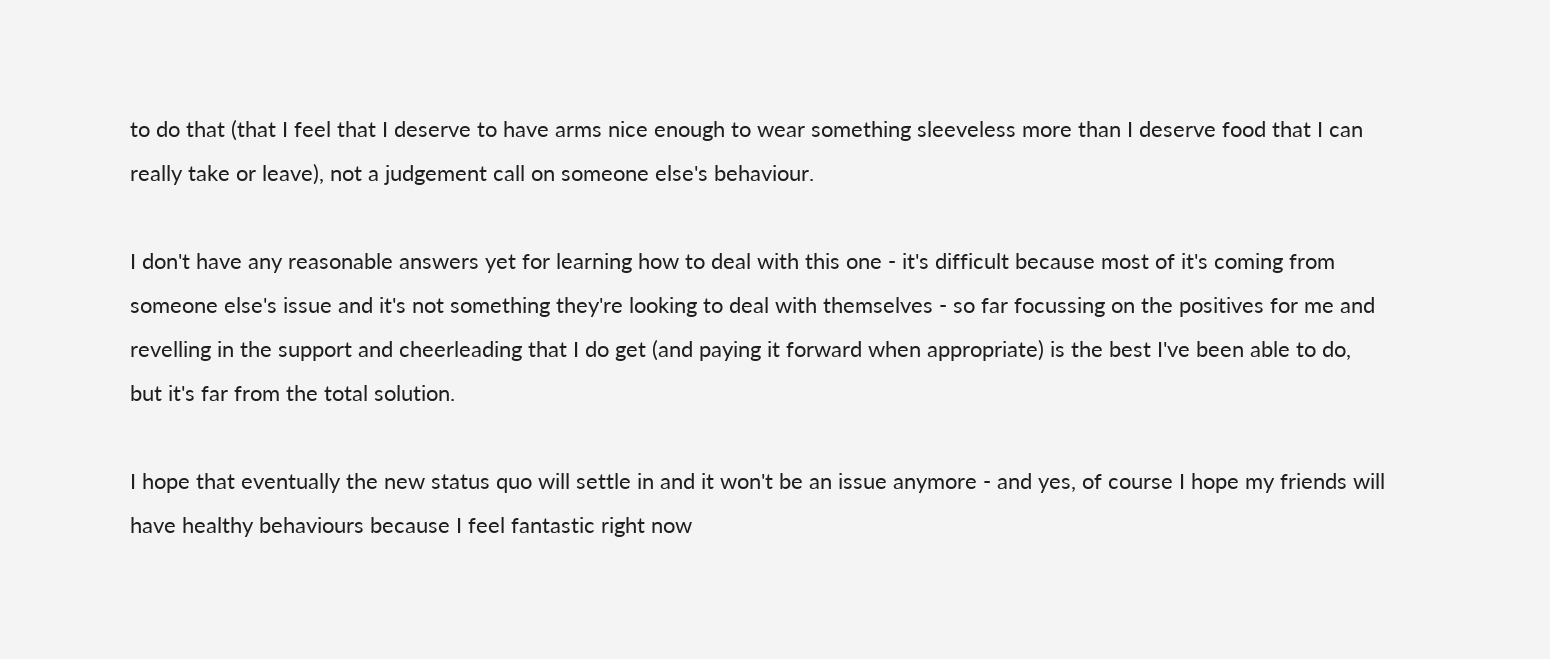to do that (that I feel that I deserve to have arms nice enough to wear something sleeveless more than I deserve food that I can really take or leave), not a judgement call on someone else's behaviour.

I don't have any reasonable answers yet for learning how to deal with this one - it's difficult because most of it's coming from someone else's issue and it's not something they're looking to deal with themselves - so far focussing on the positives for me and revelling in the support and cheerleading that I do get (and paying it forward when appropriate) is the best I've been able to do, but it's far from the total solution.

I hope that eventually the new status quo will settle in and it won't be an issue anymore - and yes, of course I hope my friends will have healthy behaviours because I feel fantastic right now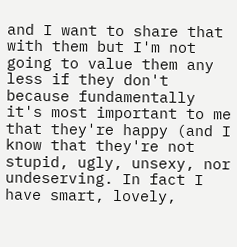and I want to share that with them but I'm not going to value them any less if they don't because fundamentally it's most important to me that they're happy (and I know that they're not stupid, ugly, unsexy, nor undeserving. In fact I have smart, lovely,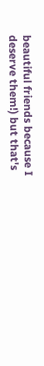beautiful friends because I deserve them!) but that's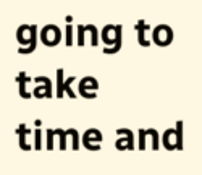going to take time and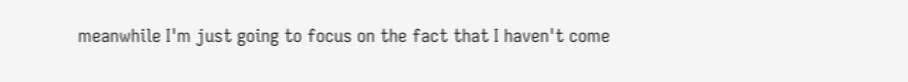meanwhile I'm just going to focus on the fact that I haven't come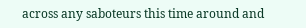across any saboteurs this time around and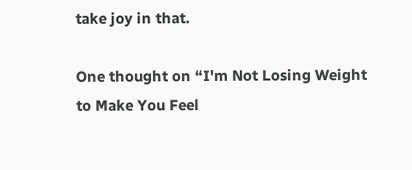take joy in that.

One thought on “I'm Not Losing Weight to Make You Feel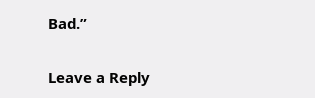Bad.”

Leave a Reply